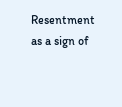Resentment as a sign of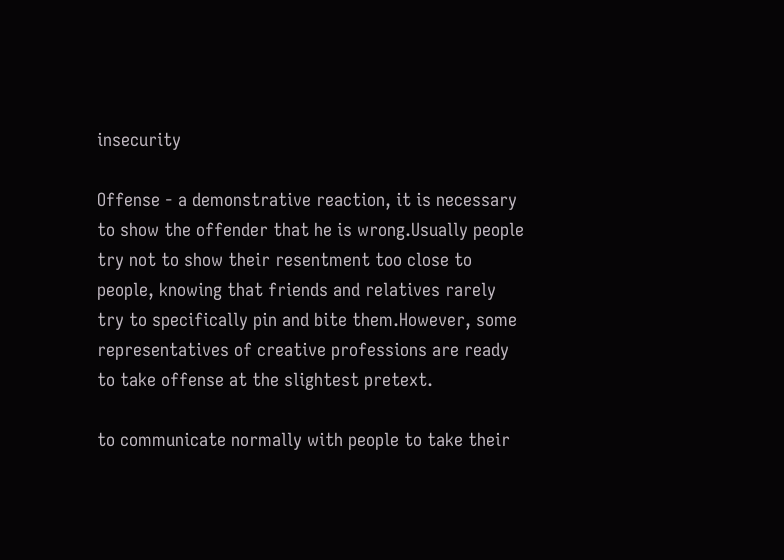insecurity

Offense - a demonstrative reaction, it is necessary to show the offender that he is wrong.Usually people try not to show their resentment too close to people, knowing that friends and relatives rarely try to specifically pin and bite them.However, some representatives of creative professions are ready to take offense at the slightest pretext.

to communicate normally with people to take their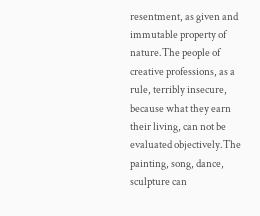resentment, as given and immutable property of nature.The people of creative professions, as a rule, terribly insecure, because what they earn their living, can not be evaluated objectively.The painting, song, dance, sculpture can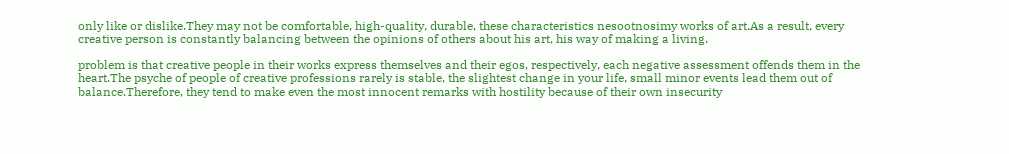only like or dislike.They may not be comfortable, high-quality, durable, these characteristics nesootnosimy works of art.As a result, every creative person is constantly balancing between the opinions of others about his art, his way of making a living.

problem is that creative people in their works express themselves and their egos, respectively, each negative assessment offends them in the heart.The psyche of people of creative professions rarely is stable, the slightest change in your life, small minor events lead them out of balance.Therefore, they tend to make even the most innocent remarks with hostility because of their own insecurity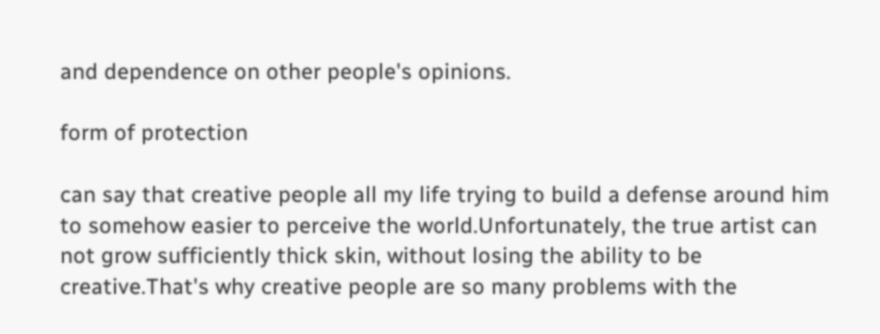and dependence on other people's opinions.

form of protection

can say that creative people all my life trying to build a defense around him to somehow easier to perceive the world.Unfortunately, the true artist can not grow sufficiently thick skin, without losing the ability to be creative.That's why creative people are so many problems with the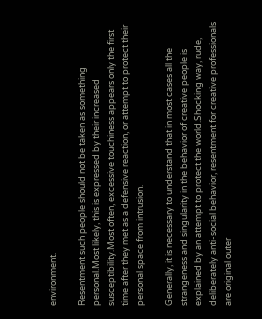environment.

Resentment such people should not be taken as something personal.Most likely, this is expressed by their increased susceptibility.Most often, excessive touchiness appears only the first time after they met as a defensive reaction, or attempt to protect their personal space from intrusion.

Generally, it is necessary to understand that in most cases all the strangeness and singularity in the behavior of creative people is explained by an attempt to protect the world.Shocking way, rude, deliberately anti-social behavior, resentment for creative professionals are original outer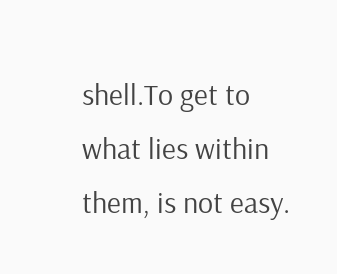shell.To get to what lies within them, is not easy.